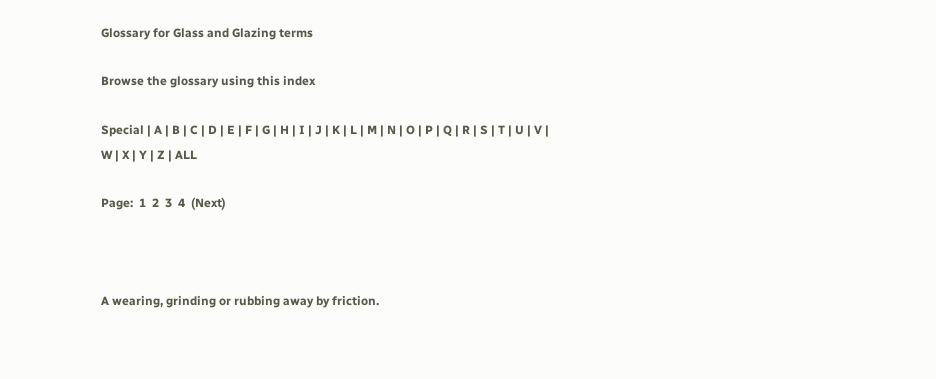Glossary for Glass and Glazing terms

Browse the glossary using this index

Special | A | B | C | D | E | F | G | H | I | J | K | L | M | N | O | P | Q | R | S | T | U | V | W | X | Y | Z | ALL

Page:  1  2  3  4  (Next)



A wearing, grinding or rubbing away by friction.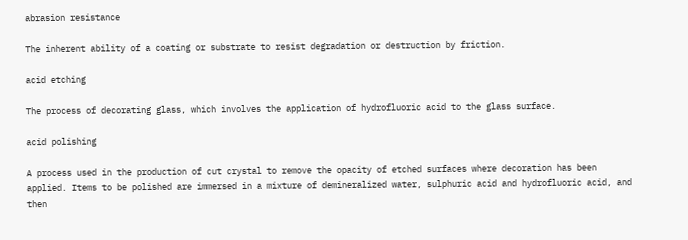abrasion resistance

The inherent ability of a coating or substrate to resist degradation or destruction by friction.

acid etching

The process of decorating glass, which involves the application of hydrofluoric acid to the glass surface.

acid polishing

A process used in the production of cut crystal to remove the opacity of etched surfaces where decoration has been applied. Items to be polished are immersed in a mixture of demineralized water, sulphuric acid and hydrofluoric acid, and then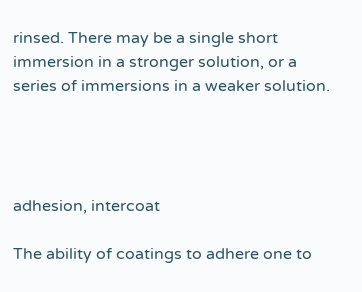rinsed. There may be a single short immersion in a stronger solution, or a series of immersions in a weaker solution.




adhesion, intercoat

The ability of coatings to adhere one to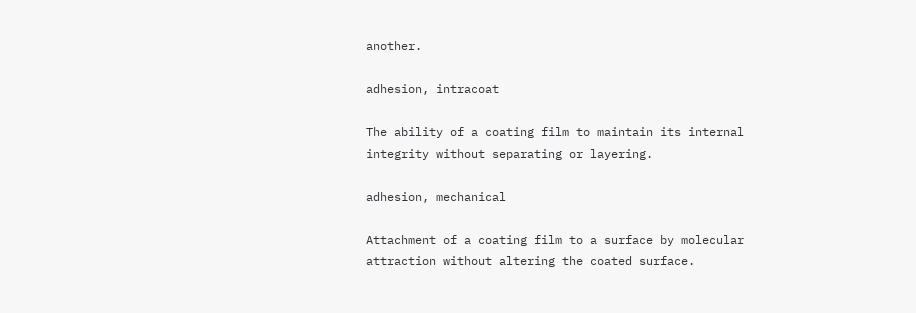another.

adhesion, intracoat

The ability of a coating film to maintain its internal integrity without separating or layering.

adhesion, mechanical

Attachment of a coating film to a surface by molecular attraction without altering the coated surface.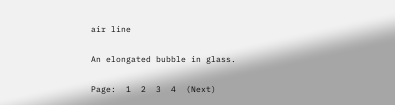air line

An elongated bubble in glass.

Page:  1  2  3  4  (Next)